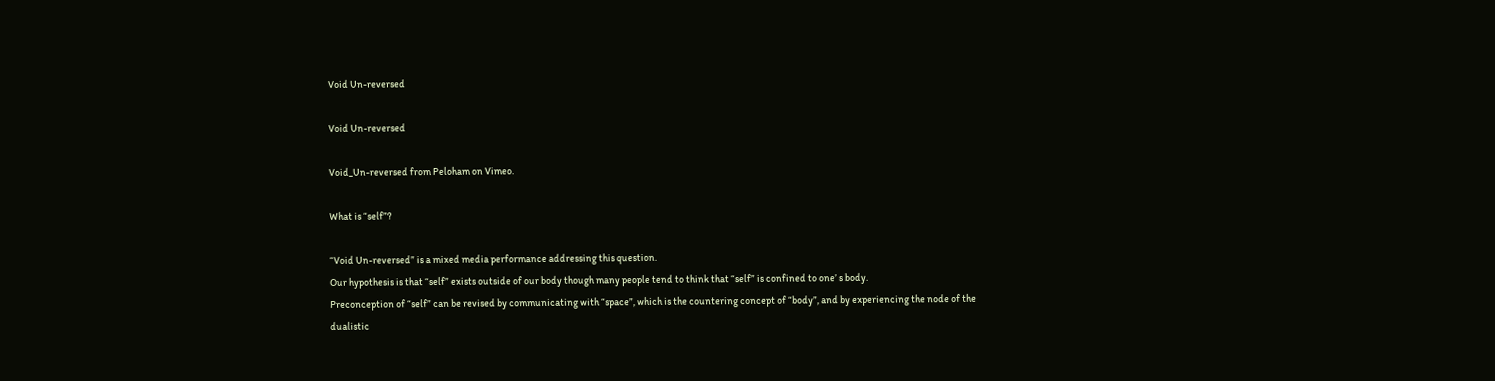Void Un-reversed

Void Un-reversed

Void_Un-reversed from Peloham on Vimeo.

What is “self”?

“Void Un-reversed” is a mixed media performance addressing this question.
Our hypothesis is that “self” exists outside of our body though many people tend to think that “self” is confined to one’ s body.
Preconception of “self” can be revised by communicating with “space”, which is the countering concept of “body”, and by experiencing the node of the dualistic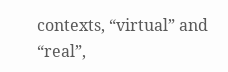contexts, “virtual” and “real”,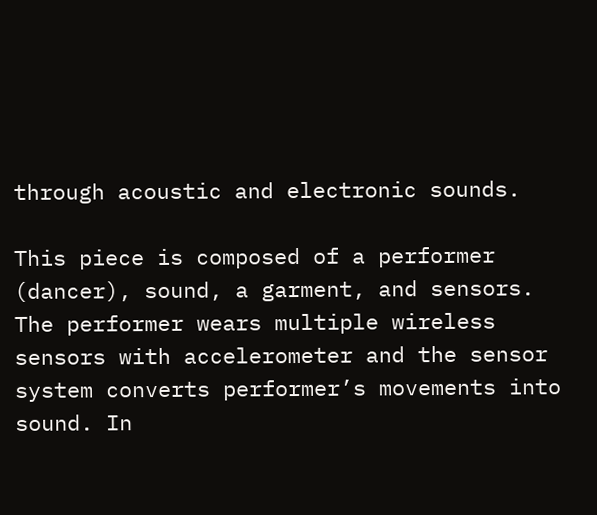through acoustic and electronic sounds.

This piece is composed of a performer (dancer), sound, a garment, and sensors. The performer wears multiple wireless sensors with accelerometer and the sensor system converts performer’s movements into sound. In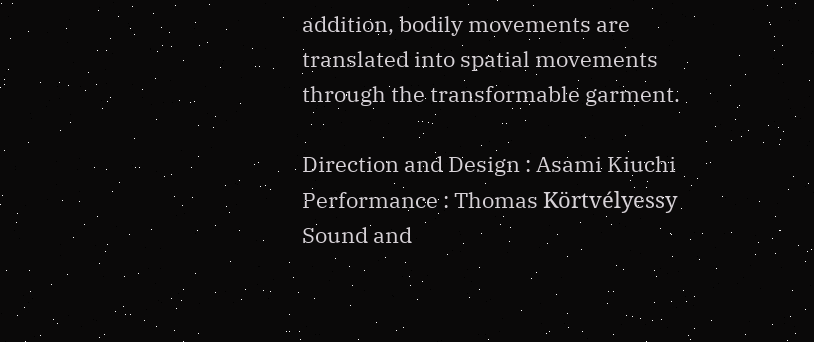addition, bodily movements are translated into spatial movements through the transformable garment.

Direction and Design : Asami Kiuchi Performance : Thomas Körtvélyessy Sound and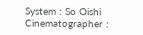System : So Oishi Cinematographer :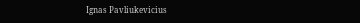Ignas Pavliukevicius